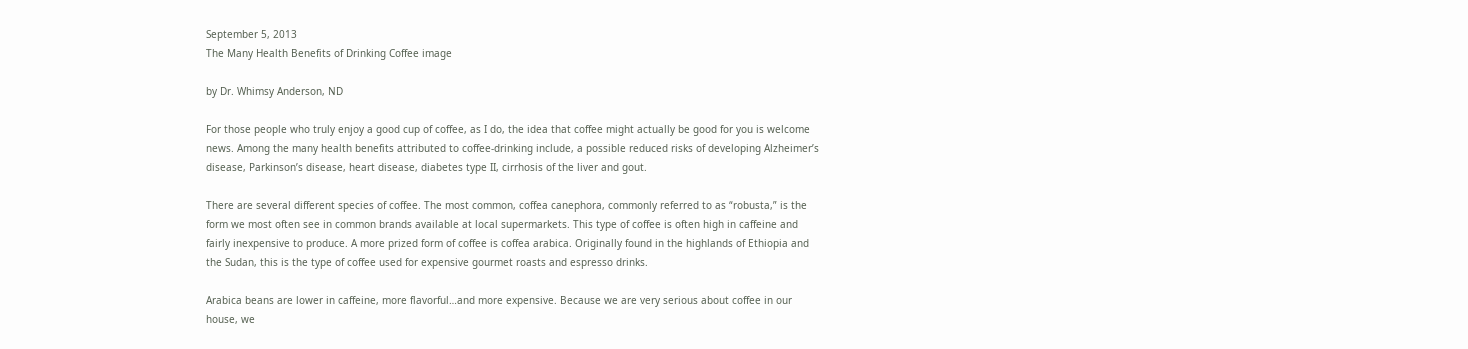September 5, 2013
The Many Health Benefits of Drinking Coffee image

by Dr. Whimsy Anderson, ND

For those people who truly enjoy a good cup of coffee, as I do, the idea that coffee might actually be good for you is welcome news. Among the many health benefits attributed to coffee-drinking include, a possible reduced risks of developing Alzheimer’s disease, Parkinson’s disease, heart disease, diabetes type II, cirrhosis of the liver and gout.

There are several different species of coffee. The most common, coffea canephora, commonly referred to as “robusta,” is the form we most often see in common brands available at local supermarkets. This type of coffee is often high in caffeine and fairly inexpensive to produce. A more prized form of coffee is coffea arabica. Originally found in the highlands of Ethiopia and the Sudan, this is the type of coffee used for expensive gourmet roasts and espresso drinks.

Arabica beans are lower in caffeine, more flavorful…and more expensive. Because we are very serious about coffee in our house, we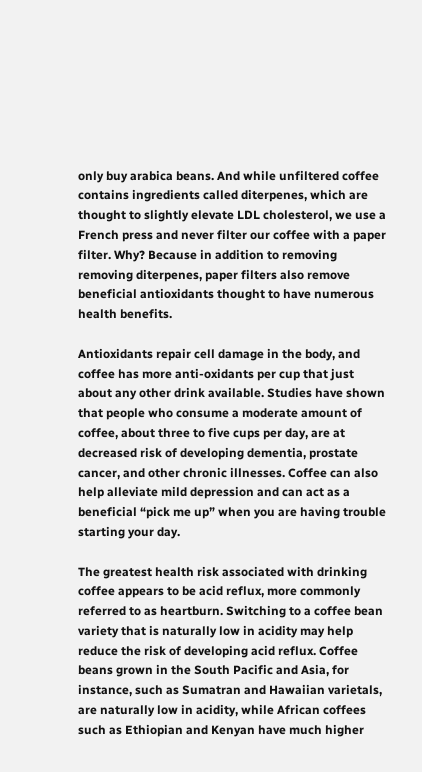only buy arabica beans. And while unfiltered coffee contains ingredients called diterpenes, which are thought to slightly elevate LDL cholesterol, we use a French press and never filter our coffee with a paper filter. Why? Because in addition to removing removing diterpenes, paper filters also remove beneficial antioxidants thought to have numerous health benefits.

Antioxidants repair cell damage in the body, and coffee has more anti-oxidants per cup that just about any other drink available. Studies have shown that people who consume a moderate amount of coffee, about three to five cups per day, are at decreased risk of developing dementia, prostate cancer, and other chronic illnesses. Coffee can also help alleviate mild depression and can act as a beneficial “pick me up” when you are having trouble starting your day.

The greatest health risk associated with drinking coffee appears to be acid reflux, more commonly referred to as heartburn. Switching to a coffee bean variety that is naturally low in acidity may help reduce the risk of developing acid reflux. Coffee beans grown in the South Pacific and Asia, for instance, such as Sumatran and Hawaiian varietals, are naturally low in acidity, while African coffees such as Ethiopian and Kenyan have much higher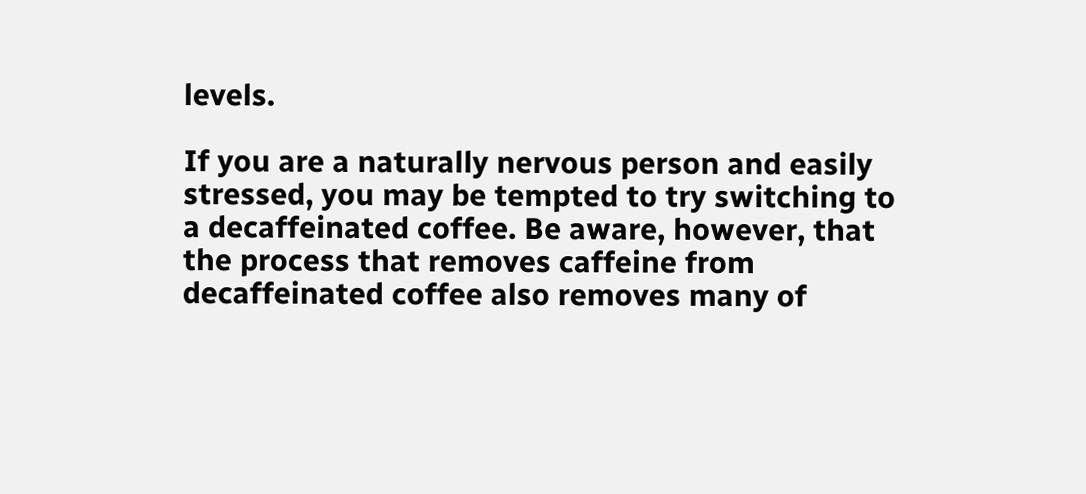levels.

If you are a naturally nervous person and easily stressed, you may be tempted to try switching to a decaffeinated coffee. Be aware, however, that the process that removes caffeine from decaffeinated coffee also removes many of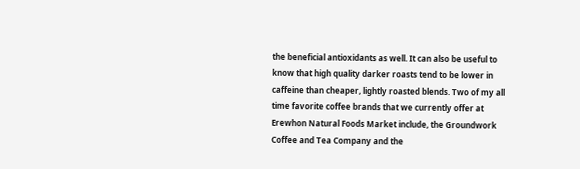the beneficial antioxidants as well. It can also be useful to know that high quality darker roasts tend to be lower in caffeine than cheaper, lightly roasted blends. Two of my all time favorite coffee brands that we currently offer at Erewhon Natural Foods Market include, the Groundwork Coffee and Tea Company and the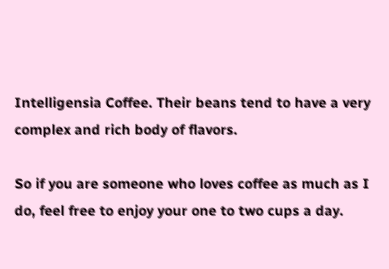Intelligensia Coffee. Their beans tend to have a very complex and rich body of flavors.

So if you are someone who loves coffee as much as I do, feel free to enjoy your one to two cups a day.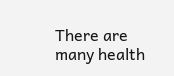There are many health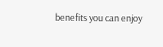benefits you can enjoy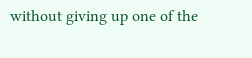without giving up one of the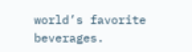world’s favorite beverages.